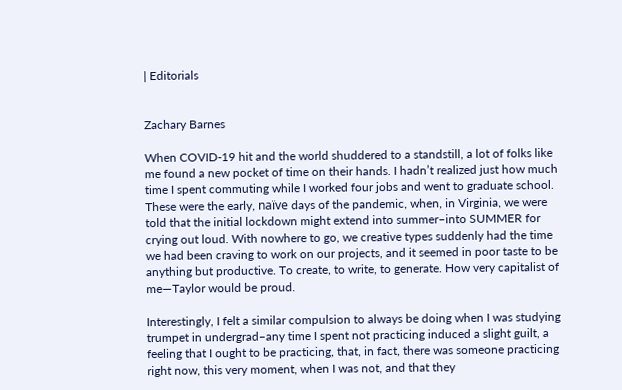| Editorials


Zachary Barnes

When COVID-19 hit and the world shuddered to a standstill, a lot of folks like me found a new pocket of time on their hands. I hadn’t realized just how much time I spent commuting while I worked four jobs and went to graduate school. These were the early, naïve days of the pandemic, when, in Virginia, we were told that the initial lockdown might extend into summer–into SUMMER for crying out loud. With nowhere to go, we creative types suddenly had the time we had been craving to work on our projects, and it seemed in poor taste to be anything but productive. To create, to write, to generate. How very capitalist of me—Taylor would be proud.

Interestingly, I felt a similar compulsion to always be doing when I was studying trumpet in undergrad–any time I spent not practicing induced a slight guilt, a feeling that I ought to be practicing, that, in fact, there was someone practicing right now, this very moment, when I was not, and that they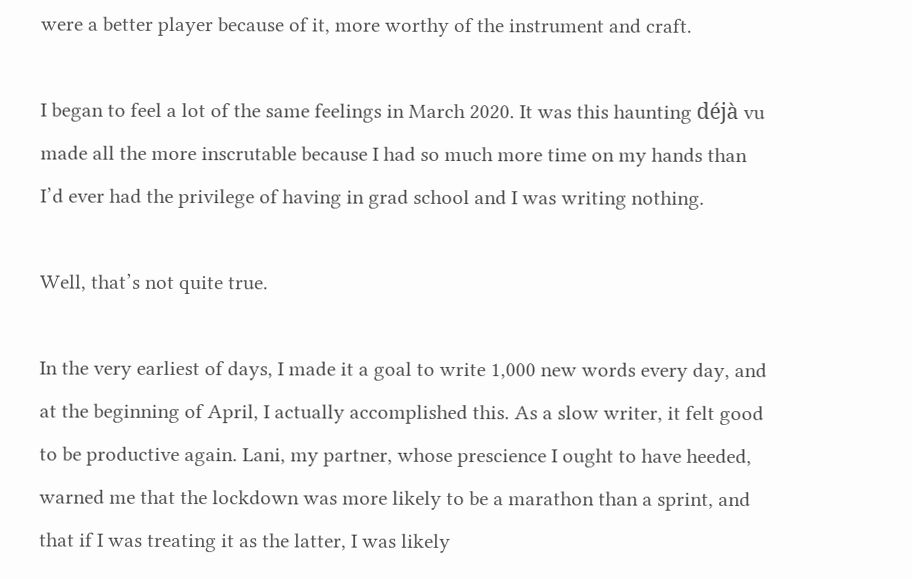were a better player because of it, more worthy of the instrument and craft.

I began to feel a lot of the same feelings in March 2020. It was this haunting déjà vu made all the more inscrutable because I had so much more time on my hands than I’d ever had the privilege of having in grad school and I was writing nothing.

Well, that’s not quite true.

In the very earliest of days, I made it a goal to write 1,000 new words every day, and at the beginning of April, I actually accomplished this. As a slow writer, it felt good to be productive again. Lani, my partner, whose prescience I ought to have heeded, warned me that the lockdown was more likely to be a marathon than a sprint, and that if I was treating it as the latter, I was likely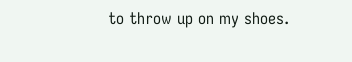to throw up on my shoes.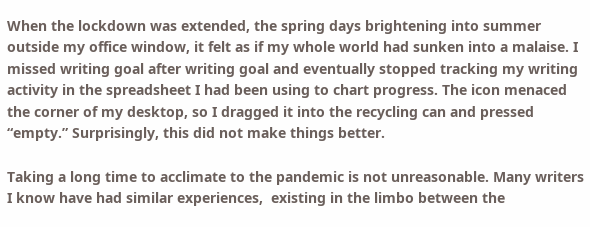When the lockdown was extended, the spring days brightening into summer outside my office window, it felt as if my whole world had sunken into a malaise. I missed writing goal after writing goal and eventually stopped tracking my writing activity in the spreadsheet I had been using to chart progress. The icon menaced the corner of my desktop, so I dragged it into the recycling can and pressed “empty.” Surprisingly, this did not make things better.

Taking a long time to acclimate to the pandemic is not unreasonable. Many writers I know have had similar experiences,  existing in the limbo between the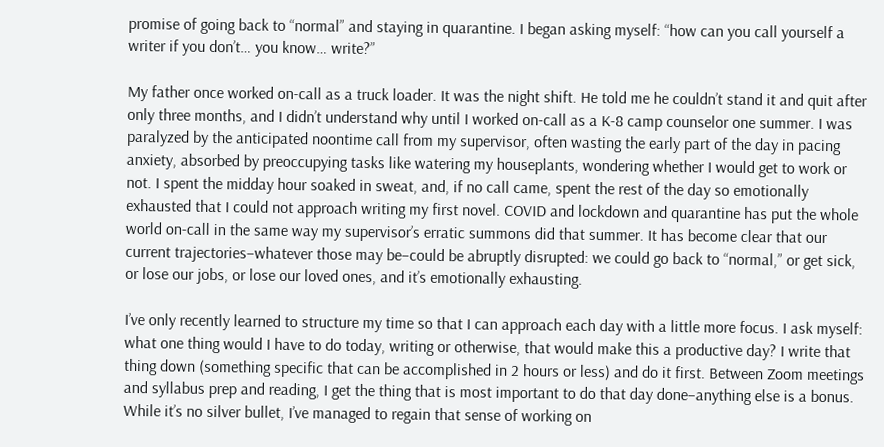promise of going back to “normal” and staying in quarantine. I began asking myself: “how can you call yourself a writer if you don’t… you know… write?”

My father once worked on-call as a truck loader. It was the night shift. He told me he couldn’t stand it and quit after only three months, and I didn’t understand why until I worked on-call as a K-8 camp counselor one summer. I was paralyzed by the anticipated noontime call from my supervisor, often wasting the early part of the day in pacing anxiety, absorbed by preoccupying tasks like watering my houseplants, wondering whether I would get to work or not. I spent the midday hour soaked in sweat, and, if no call came, spent the rest of the day so emotionally exhausted that I could not approach writing my first novel. COVID and lockdown and quarantine has put the whole world on-call in the same way my supervisor’s erratic summons did that summer. It has become clear that our current trajectories–whatever those may be–could be abruptly disrupted: we could go back to “normal,” or get sick, or lose our jobs, or lose our loved ones, and it’s emotionally exhausting.

I’ve only recently learned to structure my time so that I can approach each day with a little more focus. I ask myself: what one thing would I have to do today, writing or otherwise, that would make this a productive day? I write that thing down (something specific that can be accomplished in 2 hours or less) and do it first. Between Zoom meetings and syllabus prep and reading, I get the thing that is most important to do that day done–anything else is a bonus. While it’s no silver bullet, I’ve managed to regain that sense of working on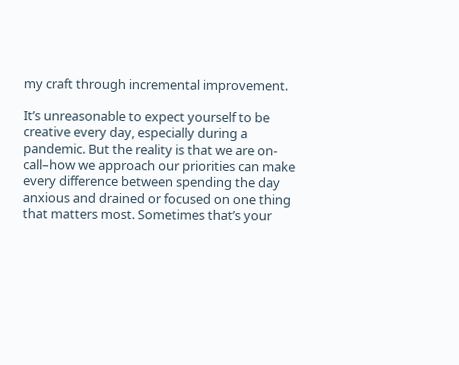my craft through incremental improvement.

It’s unreasonable to expect yourself to be creative every day, especially during a pandemic. But the reality is that we are on-call–how we approach our priorities can make every difference between spending the day anxious and drained or focused on one thing that matters most. Sometimes that’s your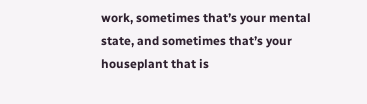work, sometimes that’s your mental state, and sometimes that’s your houseplant that is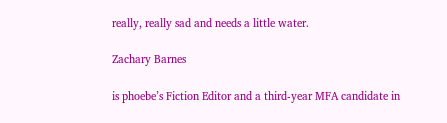really, really sad and needs a little water.

Zachary Barnes

is phoebe’s Fiction Editor and a third-year MFA candidate in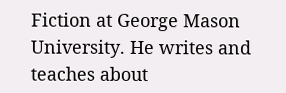Fiction at George Mason University. He writes and teaches about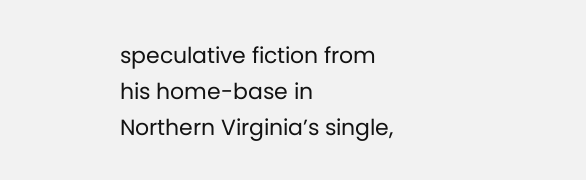speculative fiction from his home-base in Northern Virginia’s single,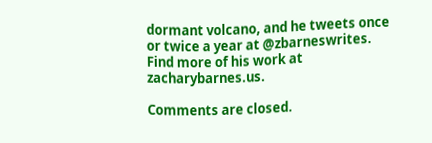dormant volcano, and he tweets once or twice a year at @zbarneswrites. Find more of his work at zacharybarnes.us.

Comments are closed.